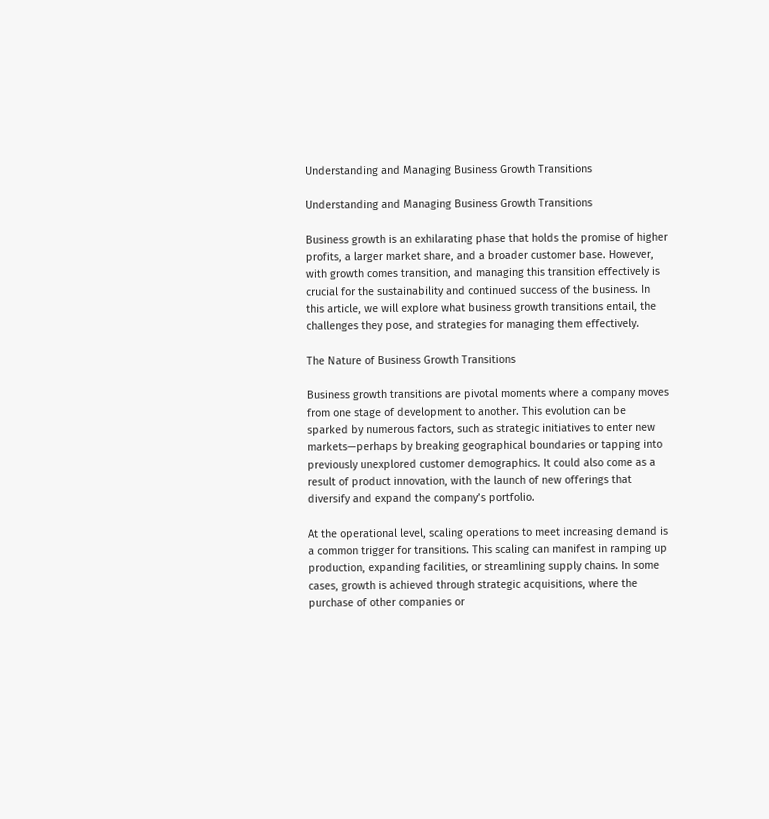Understanding and Managing Business Growth Transitions

Understanding and Managing Business Growth Transitions

Business growth is an exhilarating phase that holds the promise of higher profits, a larger market share, and a broader customer base. However, with growth comes transition, and managing this transition effectively is crucial for the sustainability and continued success of the business. In this article, we will explore what business growth transitions entail, the challenges they pose, and strategies for managing them effectively.

The Nature of Business Growth Transitions

Business growth transitions are pivotal moments where a company moves from one stage of development to another. This evolution can be sparked by numerous factors, such as strategic initiatives to enter new markets—perhaps by breaking geographical boundaries or tapping into previously unexplored customer demographics. It could also come as a result of product innovation, with the launch of new offerings that diversify and expand the company’s portfolio.

At the operational level, scaling operations to meet increasing demand is a common trigger for transitions. This scaling can manifest in ramping up production, expanding facilities, or streamlining supply chains. In some cases, growth is achieved through strategic acquisitions, where the purchase of other companies or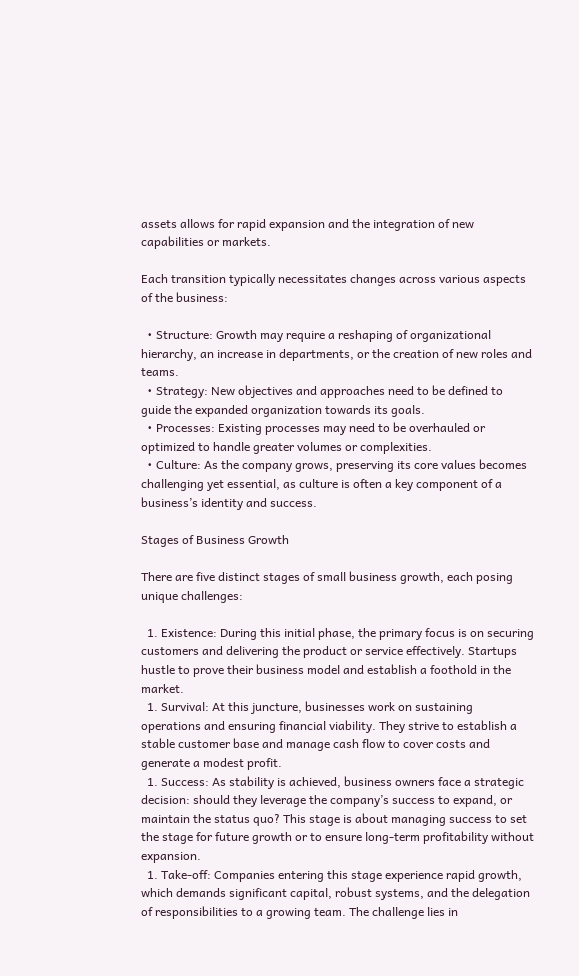assets allows for rapid expansion and the integration of new capabilities or markets.

Each transition typically necessitates changes across various aspects of the business:

  • Structure: Growth may require a reshaping of organizational hierarchy, an increase in departments, or the creation of new roles and teams.
  • Strategy: New objectives and approaches need to be defined to guide the expanded organization towards its goals.
  • Processes: Existing processes may need to be overhauled or optimized to handle greater volumes or complexities.
  • Culture: As the company grows, preserving its core values becomes challenging yet essential, as culture is often a key component of a business’s identity and success.

Stages of Business Growth

There are five distinct stages of small business growth, each posing unique challenges:

  1. Existence: During this initial phase, the primary focus is on securing customers and delivering the product or service effectively. Startups hustle to prove their business model and establish a foothold in the market.
  1. Survival: At this juncture, businesses work on sustaining operations and ensuring financial viability. They strive to establish a stable customer base and manage cash flow to cover costs and generate a modest profit.
  1. Success: As stability is achieved, business owners face a strategic decision: should they leverage the company’s success to expand, or maintain the status quo? This stage is about managing success to set the stage for future growth or to ensure long-term profitability without expansion.
  1. Take-off: Companies entering this stage experience rapid growth, which demands significant capital, robust systems, and the delegation of responsibilities to a growing team. The challenge lies in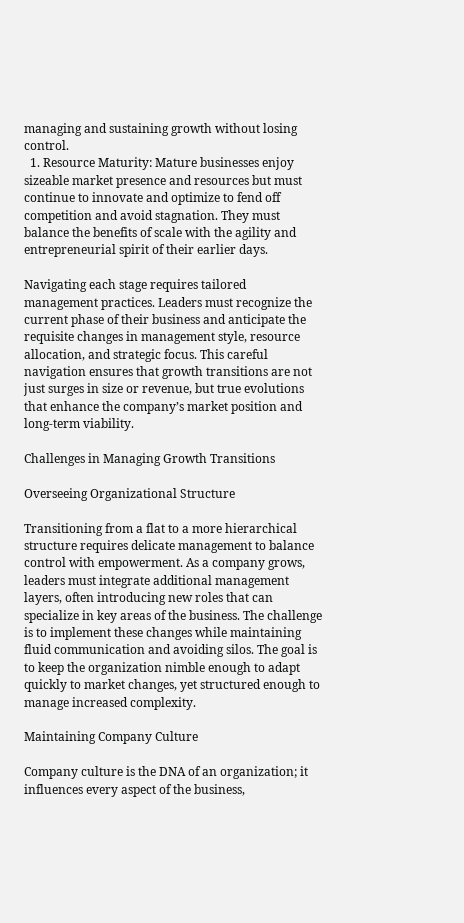managing and sustaining growth without losing control.
  1. Resource Maturity: Mature businesses enjoy sizeable market presence and resources but must continue to innovate and optimize to fend off competition and avoid stagnation. They must balance the benefits of scale with the agility and entrepreneurial spirit of their earlier days.

Navigating each stage requires tailored management practices. Leaders must recognize the current phase of their business and anticipate the requisite changes in management style, resource allocation, and strategic focus. This careful navigation ensures that growth transitions are not just surges in size or revenue, but true evolutions that enhance the company’s market position and long-term viability.

Challenges in Managing Growth Transitions

Overseeing Organizational Structure

Transitioning from a flat to a more hierarchical structure requires delicate management to balance control with empowerment. As a company grows, leaders must integrate additional management layers, often introducing new roles that can specialize in key areas of the business. The challenge is to implement these changes while maintaining fluid communication and avoiding silos. The goal is to keep the organization nimble enough to adapt quickly to market changes, yet structured enough to manage increased complexity.

Maintaining Company Culture

Company culture is the DNA of an organization; it influences every aspect of the business,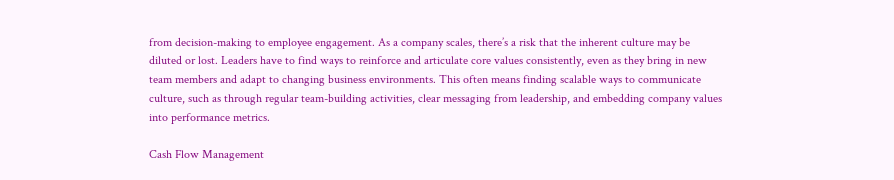from decision-making to employee engagement. As a company scales, there’s a risk that the inherent culture may be diluted or lost. Leaders have to find ways to reinforce and articulate core values consistently, even as they bring in new team members and adapt to changing business environments. This often means finding scalable ways to communicate culture, such as through regular team-building activities, clear messaging from leadership, and embedding company values into performance metrics.

Cash Flow Management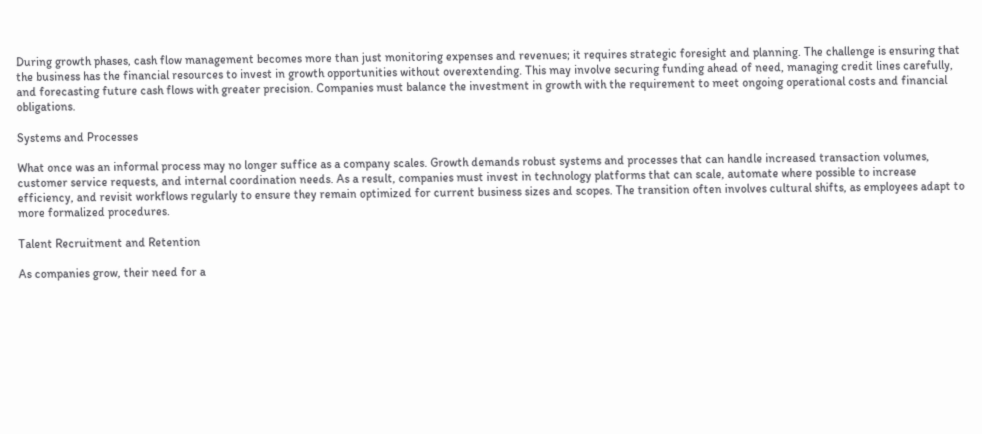During growth phases, cash flow management becomes more than just monitoring expenses and revenues; it requires strategic foresight and planning. The challenge is ensuring that the business has the financial resources to invest in growth opportunities without overextending. This may involve securing funding ahead of need, managing credit lines carefully, and forecasting future cash flows with greater precision. Companies must balance the investment in growth with the requirement to meet ongoing operational costs and financial obligations.

Systems and Processes

What once was an informal process may no longer suffice as a company scales. Growth demands robust systems and processes that can handle increased transaction volumes, customer service requests, and internal coordination needs. As a result, companies must invest in technology platforms that can scale, automate where possible to increase efficiency, and revisit workflows regularly to ensure they remain optimized for current business sizes and scopes. The transition often involves cultural shifts, as employees adapt to more formalized procedures.

Talent Recruitment and Retention

As companies grow, their need for a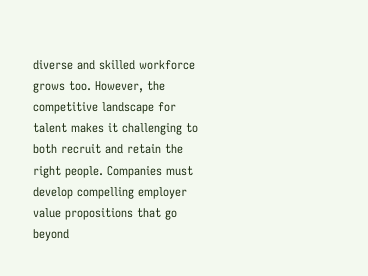diverse and skilled workforce grows too. However, the competitive landscape for talent makes it challenging to both recruit and retain the right people. Companies must develop compelling employer value propositions that go beyond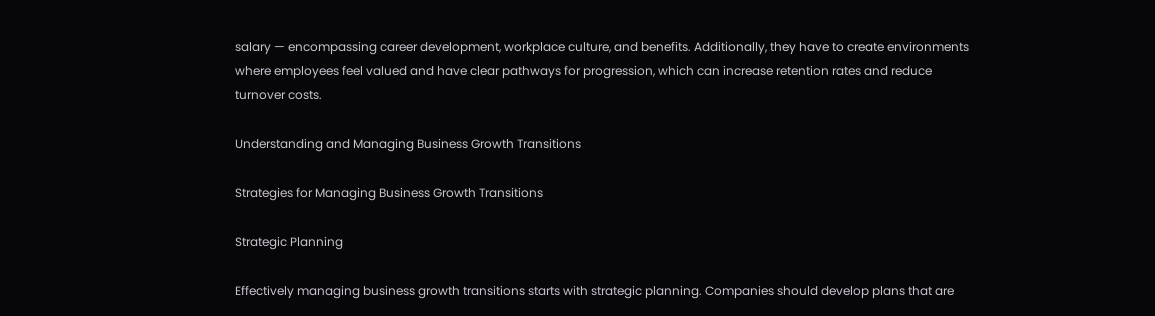salary — encompassing career development, workplace culture, and benefits. Additionally, they have to create environments where employees feel valued and have clear pathways for progression, which can increase retention rates and reduce turnover costs.

Understanding and Managing Business Growth Transitions

Strategies for Managing Business Growth Transitions

Strategic Planning

Effectively managing business growth transitions starts with strategic planning. Companies should develop plans that are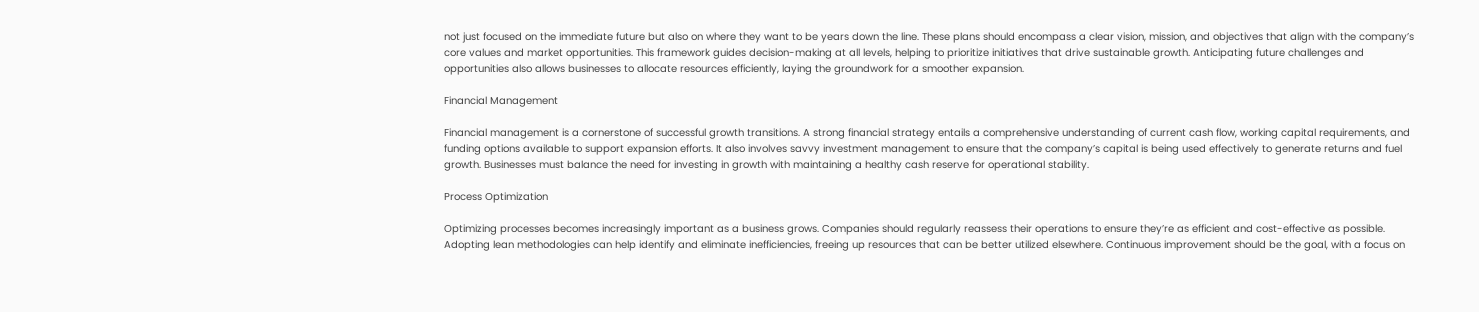not just focused on the immediate future but also on where they want to be years down the line. These plans should encompass a clear vision, mission, and objectives that align with the company’s core values and market opportunities. This framework guides decision-making at all levels, helping to prioritize initiatives that drive sustainable growth. Anticipating future challenges and opportunities also allows businesses to allocate resources efficiently, laying the groundwork for a smoother expansion.

Financial Management

Financial management is a cornerstone of successful growth transitions. A strong financial strategy entails a comprehensive understanding of current cash flow, working capital requirements, and funding options available to support expansion efforts. It also involves savvy investment management to ensure that the company’s capital is being used effectively to generate returns and fuel growth. Businesses must balance the need for investing in growth with maintaining a healthy cash reserve for operational stability.

Process Optimization

Optimizing processes becomes increasingly important as a business grows. Companies should regularly reassess their operations to ensure they’re as efficient and cost-effective as possible. Adopting lean methodologies can help identify and eliminate inefficiencies, freeing up resources that can be better utilized elsewhere. Continuous improvement should be the goal, with a focus on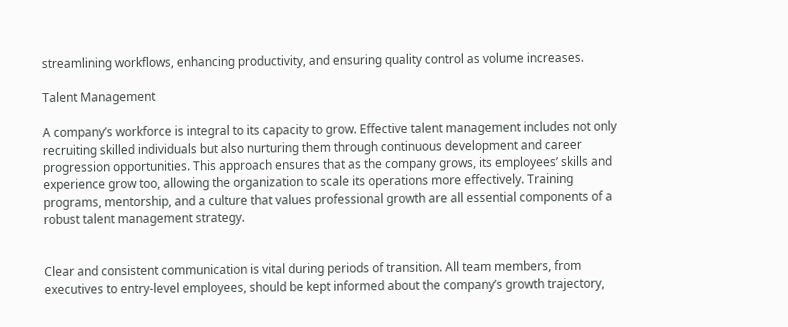streamlining workflows, enhancing productivity, and ensuring quality control as volume increases.

Talent Management

A company’s workforce is integral to its capacity to grow. Effective talent management includes not only recruiting skilled individuals but also nurturing them through continuous development and career progression opportunities. This approach ensures that as the company grows, its employees’ skills and experience grow too, allowing the organization to scale its operations more effectively. Training programs, mentorship, and a culture that values professional growth are all essential components of a robust talent management strategy.


Clear and consistent communication is vital during periods of transition. All team members, from executives to entry-level employees, should be kept informed about the company’s growth trajectory,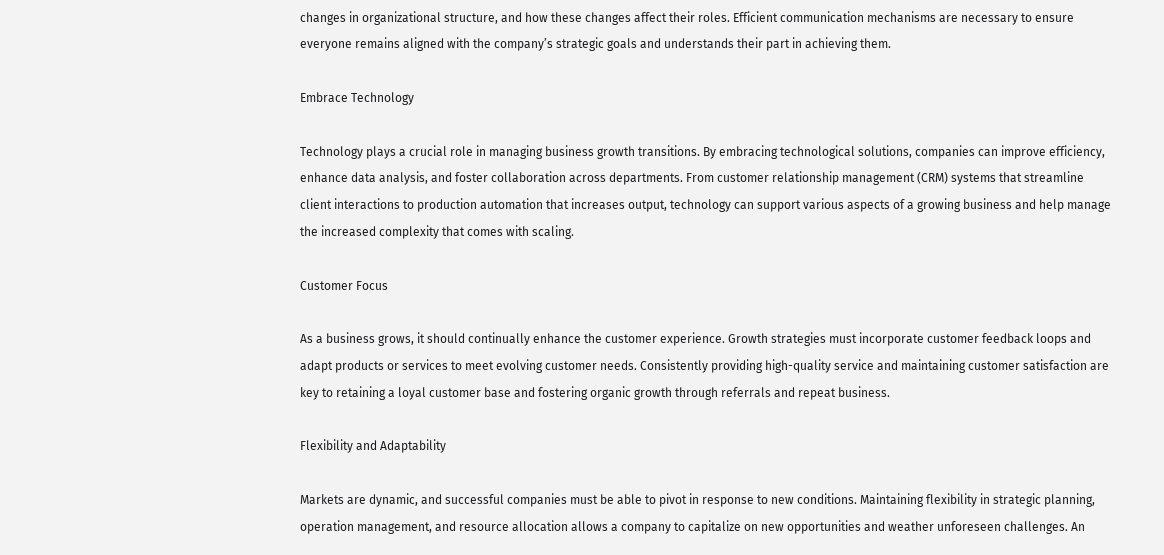changes in organizational structure, and how these changes affect their roles. Efficient communication mechanisms are necessary to ensure everyone remains aligned with the company’s strategic goals and understands their part in achieving them.

Embrace Technology

Technology plays a crucial role in managing business growth transitions. By embracing technological solutions, companies can improve efficiency, enhance data analysis, and foster collaboration across departments. From customer relationship management (CRM) systems that streamline client interactions to production automation that increases output, technology can support various aspects of a growing business and help manage the increased complexity that comes with scaling.

Customer Focus

As a business grows, it should continually enhance the customer experience. Growth strategies must incorporate customer feedback loops and adapt products or services to meet evolving customer needs. Consistently providing high-quality service and maintaining customer satisfaction are key to retaining a loyal customer base and fostering organic growth through referrals and repeat business.

Flexibility and Adaptability

Markets are dynamic, and successful companies must be able to pivot in response to new conditions. Maintaining flexibility in strategic planning, operation management, and resource allocation allows a company to capitalize on new opportunities and weather unforeseen challenges. An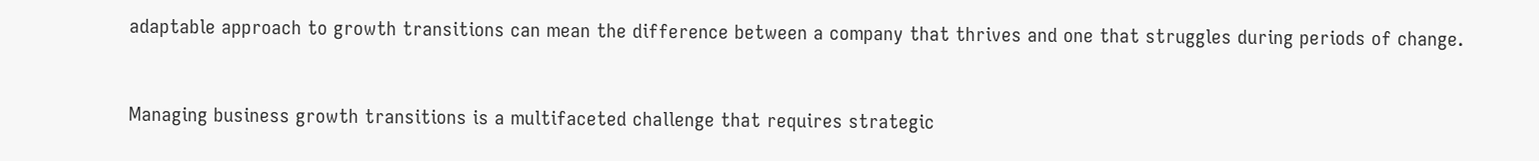adaptable approach to growth transitions can mean the difference between a company that thrives and one that struggles during periods of change.


Managing business growth transitions is a multifaceted challenge that requires strategic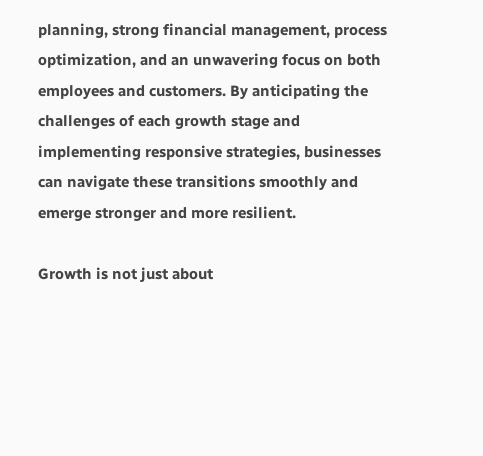planning, strong financial management, process optimization, and an unwavering focus on both employees and customers. By anticipating the challenges of each growth stage and implementing responsive strategies, businesses can navigate these transitions smoothly and emerge stronger and more resilient.

Growth is not just about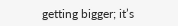getting bigger; it’s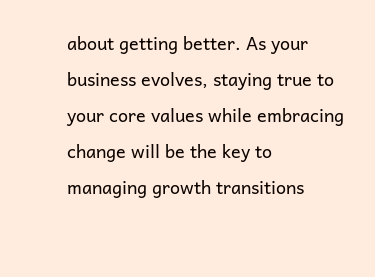about getting better. As your business evolves, staying true to your core values while embracing change will be the key to managing growth transitions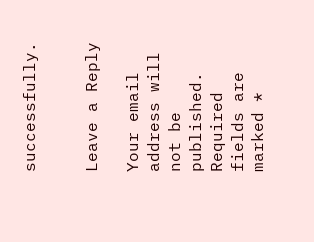successfully.


Leave a Reply

Your email address will not be published. Required fields are marked *